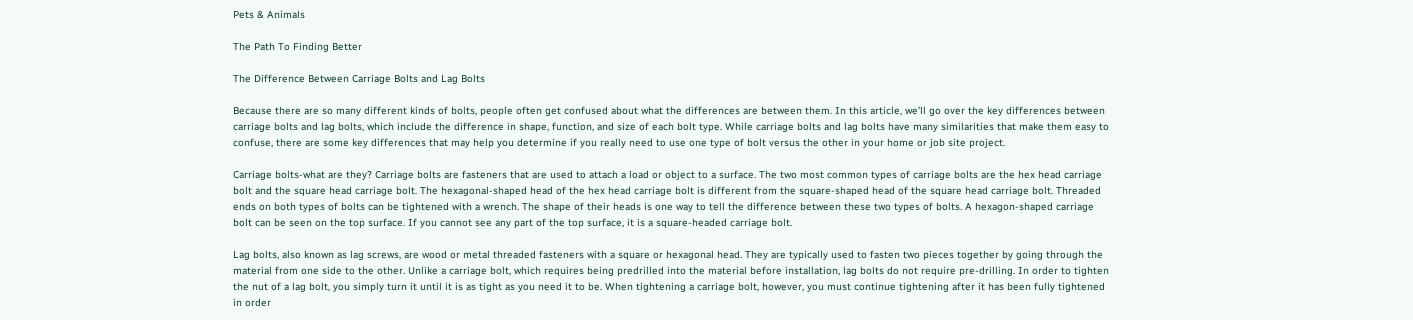Pets & Animals

The Path To Finding Better

The Difference Between Carriage Bolts and Lag Bolts

Because there are so many different kinds of bolts, people often get confused about what the differences are between them. In this article, we’ll go over the key differences between carriage bolts and lag bolts, which include the difference in shape, function, and size of each bolt type. While carriage bolts and lag bolts have many similarities that make them easy to confuse, there are some key differences that may help you determine if you really need to use one type of bolt versus the other in your home or job site project.

Carriage bolts-what are they? Carriage bolts are fasteners that are used to attach a load or object to a surface. The two most common types of carriage bolts are the hex head carriage bolt and the square head carriage bolt. The hexagonal-shaped head of the hex head carriage bolt is different from the square-shaped head of the square head carriage bolt. Threaded ends on both types of bolts can be tightened with a wrench. The shape of their heads is one way to tell the difference between these two types of bolts. A hexagon-shaped carriage bolt can be seen on the top surface. If you cannot see any part of the top surface, it is a square-headed carriage bolt.

Lag bolts, also known as lag screws, are wood or metal threaded fasteners with a square or hexagonal head. They are typically used to fasten two pieces together by going through the material from one side to the other. Unlike a carriage bolt, which requires being predrilled into the material before installation, lag bolts do not require pre-drilling. In order to tighten the nut of a lag bolt, you simply turn it until it is as tight as you need it to be. When tightening a carriage bolt, however, you must continue tightening after it has been fully tightened in order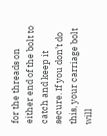for the threads on either end of the bolt to catch and keep it secure. If you don’t do this, your carriage bolt will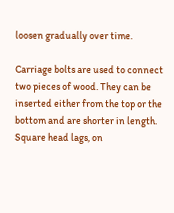loosen gradually over time.

Carriage bolts are used to connect two pieces of wood. They can be inserted either from the top or the bottom and are shorter in length. Square head lags, on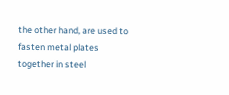the other hand, are used to fasten metal plates together in steel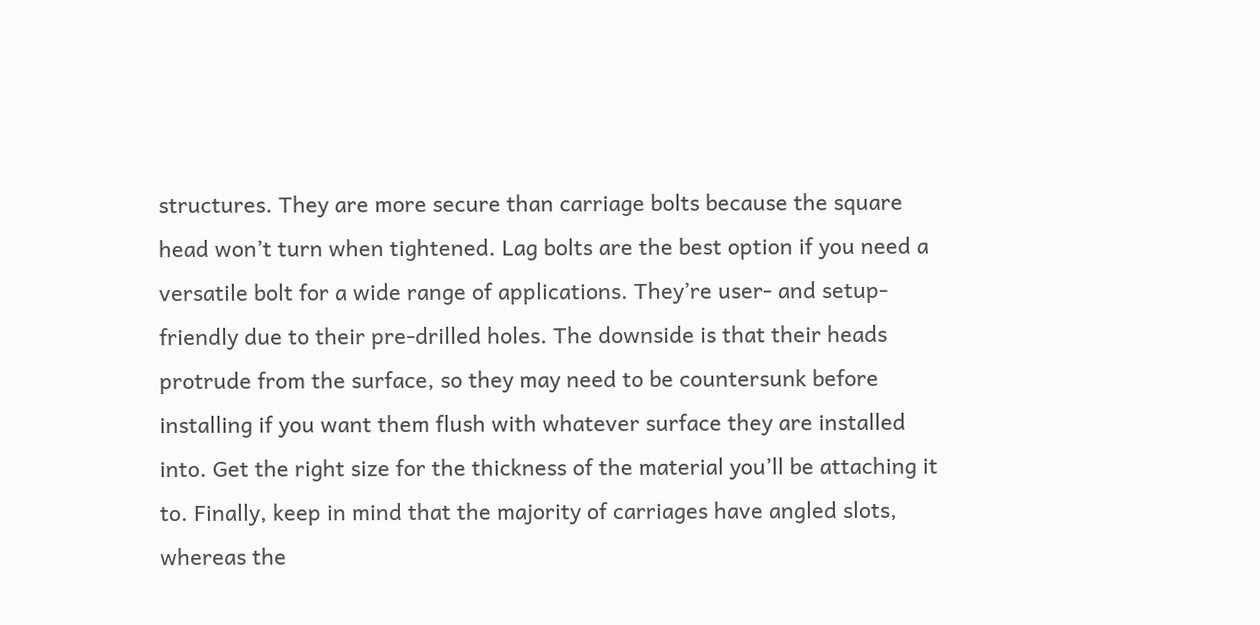structures. They are more secure than carriage bolts because the square head won’t turn when tightened. Lag bolts are the best option if you need a versatile bolt for a wide range of applications. They’re user- and setup-friendly due to their pre-drilled holes. The downside is that their heads protrude from the surface, so they may need to be countersunk before installing if you want them flush with whatever surface they are installed into. Get the right size for the thickness of the material you’ll be attaching it to. Finally, keep in mind that the majority of carriages have angled slots, whereas the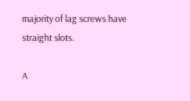majority of lag screws have straight slots.

A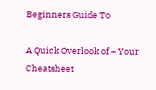Beginners Guide To

A Quick Overlook of – Your Cheatsheet